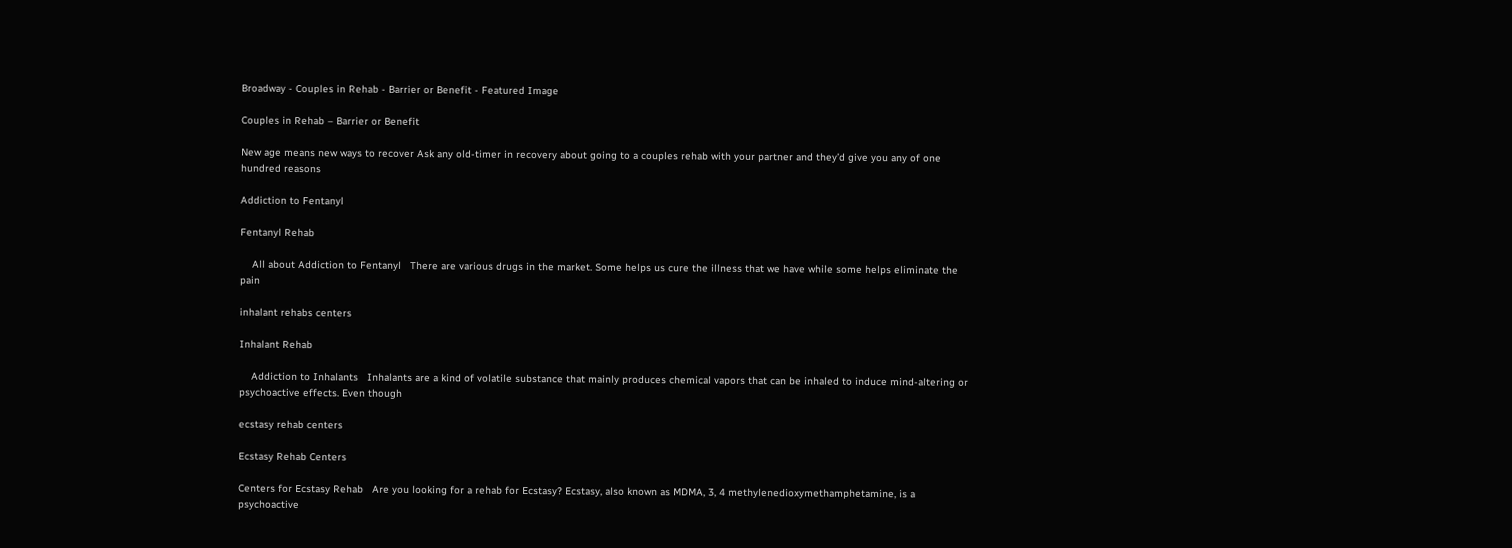Broadway - Couples in Rehab - Barrier or Benefit - Featured Image

Couples in Rehab – Barrier or Benefit

New age means new ways to recover Ask any old-timer in recovery about going to a couples rehab with your partner and they’d give you any of one hundred reasons

Addiction to Fentanyl

Fentanyl Rehab

    All about Addiction to Fentanyl   There are various drugs in the market. Some helps us cure the illness that we have while some helps eliminate the pain

inhalant rehabs centers

Inhalant Rehab

    Addiction to Inhalants   Inhalants are a kind of volatile substance that mainly produces chemical vapors that can be inhaled to induce mind-altering or psychoactive effects. Even though

ecstasy rehab centers

Ecstasy Rehab Centers

Centers for Ecstasy Rehab   Are you looking for a rehab for Ecstasy? Ecstasy, also known as MDMA, 3, 4 methylenedioxymethamphetamine, is a psychoactive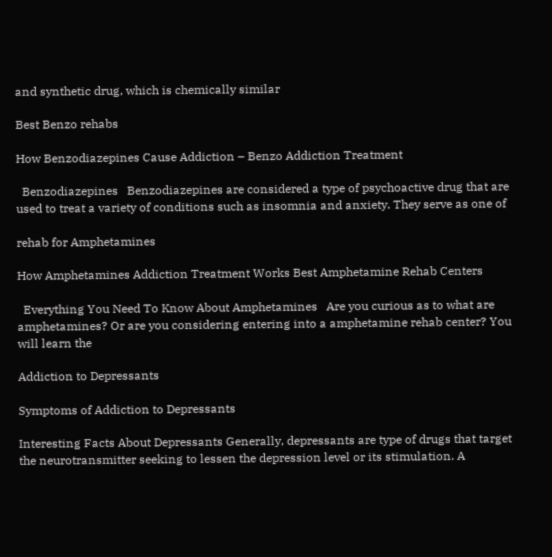and synthetic drug, which is chemically similar

Best Benzo rehabs

How Benzodiazepines Cause Addiction – Benzo Addiction Treatment

  Benzodiazepines   Benzodiazepines are considered a type of psychoactive drug that are used to treat a variety of conditions such as insomnia and anxiety. They serve as one of

rehab for Amphetamines

How Amphetamines Addiction Treatment Works Best Amphetamine Rehab Centers

  Everything You Need To Know About Amphetamines   Are you curious as to what are amphetamines? Or are you considering entering into a amphetamine rehab center? You will learn the

Addiction to Depressants

Symptoms of Addiction to Depressants

Interesting Facts About Depressants Generally, depressants are type of drugs that target the neurotransmitter seeking to lessen the depression level or its stimulation. A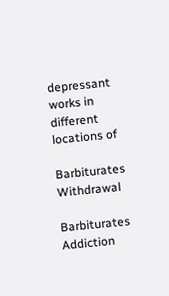depressant works in different locations of

Barbiturates Withdrawal

Barbiturates Addiction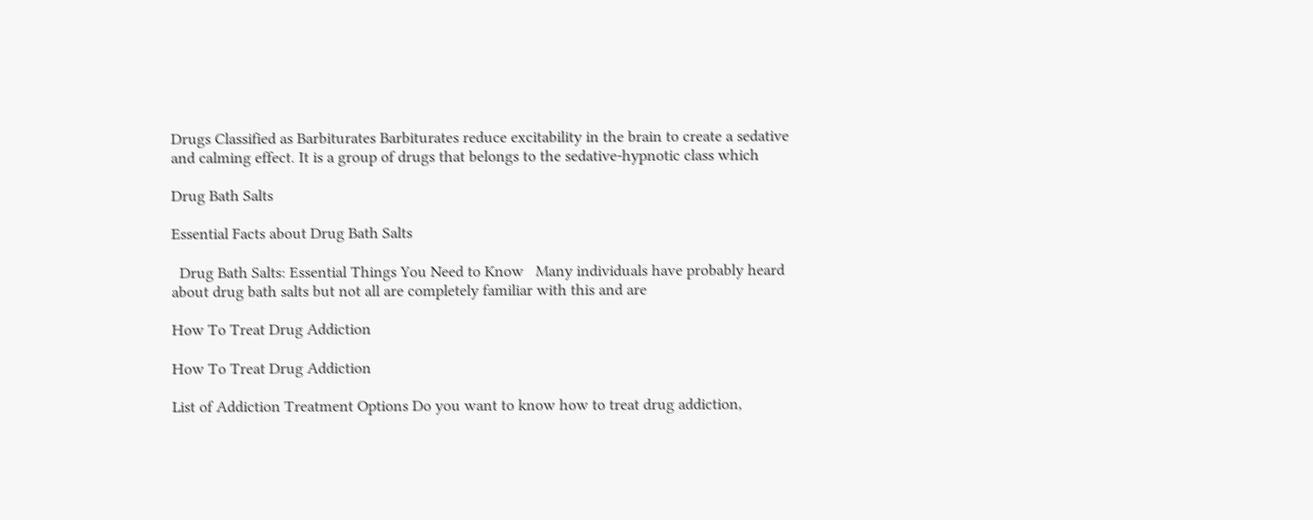Drugs Classified as Barbiturates Barbiturates reduce excitability in the brain to create a sedative and calming effect. It is a group of drugs that belongs to the sedative-hypnotic class which

Drug Bath Salts

Essential Facts about Drug Bath Salts

  Drug Bath Salts: Essential Things You Need to Know   Many individuals have probably heard about drug bath salts but not all are completely familiar with this and are

How To Treat Drug Addiction

How To Treat Drug Addiction

List of Addiction Treatment Options Do you want to know how to treat drug addiction,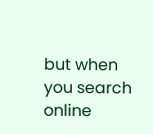but when you search online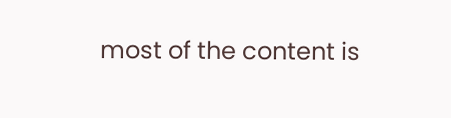most of the content is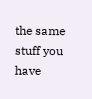the same stuff you have